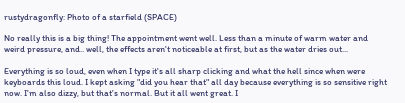rustydragonfly: Photo of a starfield (SPACE)

No really this is a big thing! The appointment went well. Less than a minute of warm water and weird pressure, and.. well, the effects aren't noticeable at first, but as the water dries out...

Everything is so loud, even when I type it's all sharp clicking and what the hell since when were keyboards this loud. I kept asking "did you hear that" all day because everything is so sensitive right now. I'm also dizzy, but that's normal. But it all went great. I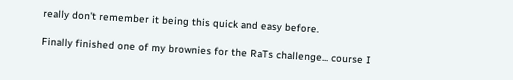really don't remember it being this quick and easy before.

Finally finished one of my brownies for the RaTs challenge... course I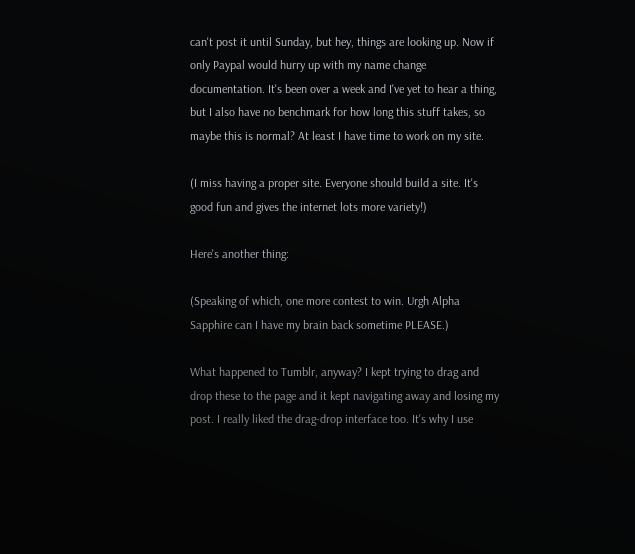can't post it until Sunday, but hey, things are looking up. Now if only Paypal would hurry up with my name change documentation. It's been over a week and I've yet to hear a thing, but I also have no benchmark for how long this stuff takes, so maybe this is normal? At least I have time to work on my site.

(I miss having a proper site. Everyone should build a site. It's good fun and gives the internet lots more variety!)

Here's another thing:

(Speaking of which, one more contest to win. Urgh Alpha Sapphire can I have my brain back sometime PLEASE.)

What happened to Tumblr, anyway? I kept trying to drag and drop these to the page and it kept navigating away and losing my post. I really liked the drag-drop interface too. It's why I use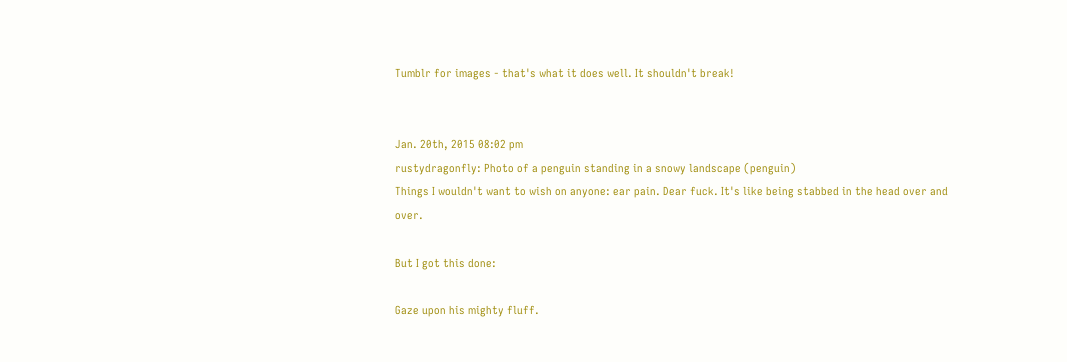Tumblr for images - that's what it does well. It shouldn't break!


Jan. 20th, 2015 08:02 pm
rustydragonfly: Photo of a penguin standing in a snowy landscape (penguin)
Things I wouldn't want to wish on anyone: ear pain. Dear fuck. It's like being stabbed in the head over and over.

But I got this done:

Gaze upon his mighty fluff.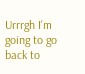Urrrgh I'm going to go back to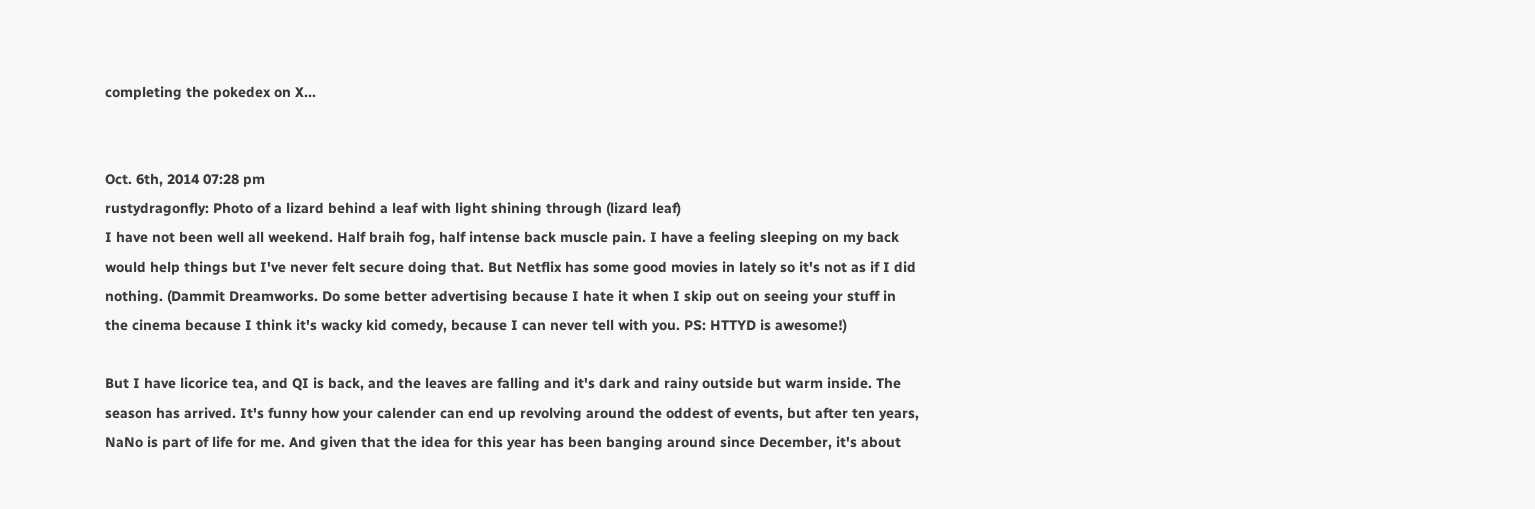completing the pokedex on X...


Oct. 6th, 2014 07:28 pm
rustydragonfly: Photo of a lizard behind a leaf with light shining through (lizard leaf)
I have not been well all weekend. Half braih fog, half intense back muscle pain. I have a feeling sleeping on my back would help things but I've never felt secure doing that. But Netflix has some good movies in lately so it's not as if I did nothing. (Dammit Dreamworks. Do some better advertising because I hate it when I skip out on seeing your stuff in the cinema because I think it's wacky kid comedy, because I can never tell with you. PS: HTTYD is awesome!)

But I have licorice tea, and QI is back, and the leaves are falling and it's dark and rainy outside but warm inside. The season has arrived. It's funny how your calender can end up revolving around the oddest of events, but after ten years, NaNo is part of life for me. And given that the idea for this year has been banging around since December, it's about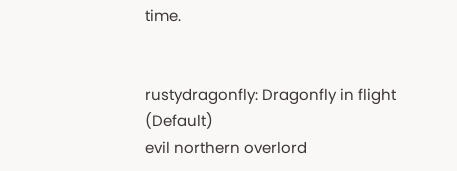time.


rustydragonfly: Dragonfly in flight (Default)
evil northern overlord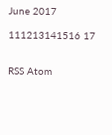June 2017

111213141516 17


RSS Atom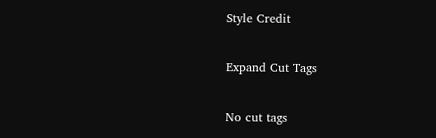Style Credit

Expand Cut Tags

No cut tags